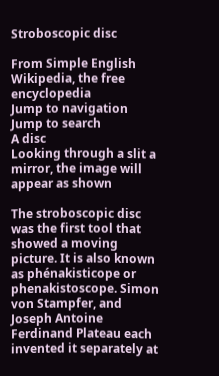Stroboscopic disc

From Simple English Wikipedia, the free encyclopedia
Jump to navigation Jump to search
A disc
Looking through a slit a mirror, the image will appear as shown

The stroboscopic disc was the first tool that showed a moving picture. It is also known as phénakisticope or phenakistoscope. Simon von Stampfer, and Joseph Antoine Ferdinand Plateau each invented it separately at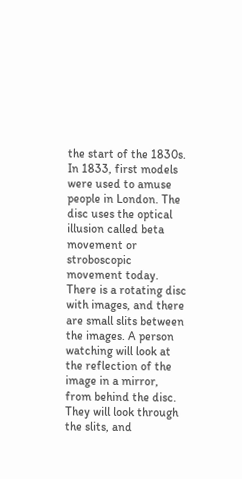the start of the 1830s. In 1833, first models were used to amuse people in London. The disc uses the optical illusion called beta movement or stroboscopic movement today. There is a rotating disc with images, and there are small slits between the images. A person watching will look at the reflection of the image in a mirror, from behind the disc. They will look through the slits, and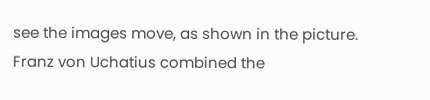see the images move, as shown in the picture. Franz von Uchatius combined the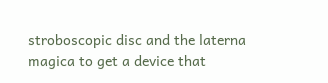stroboscopic disc and the laterna magica to get a device that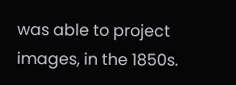was able to project images, in the 1850s.